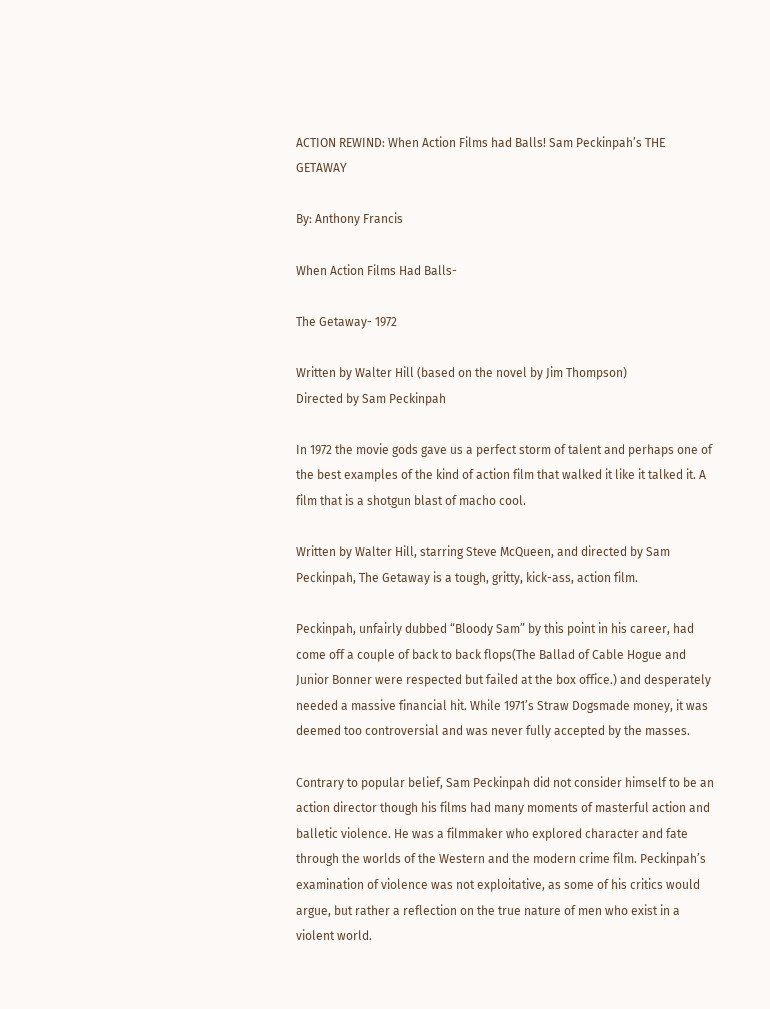ACTION REWIND: When Action Films had Balls! Sam Peckinpah’s THE GETAWAY

By: Anthony Francis

When Action Films Had Balls-

The Getaway- 1972

Written by Walter Hill (based on the novel by Jim Thompson)
Directed by Sam Peckinpah

In 1972 the movie gods gave us a perfect storm of talent and perhaps one of the best examples of the kind of action film that walked it like it talked it. A film that is a shotgun blast of macho cool.

Written by Walter Hill, starring Steve McQueen, and directed by Sam Peckinpah, The Getaway is a tough, gritty, kick-ass, action film.

Peckinpah, unfairly dubbed “Bloody Sam” by this point in his career, had come off a couple of back to back flops(The Ballad of Cable Hogue and Junior Bonner were respected but failed at the box office.) and desperately needed a massive financial hit. While 1971’s Straw Dogsmade money, it was deemed too controversial and was never fully accepted by the masses.

Contrary to popular belief, Sam Peckinpah did not consider himself to be an action director though his films had many moments of masterful action and balletic violence. He was a filmmaker who explored character and fate through the worlds of the Western and the modern crime film. Peckinpah’s examination of violence was not exploitative, as some of his critics would argue, but rather a reflection on the true nature of men who exist in a violent world.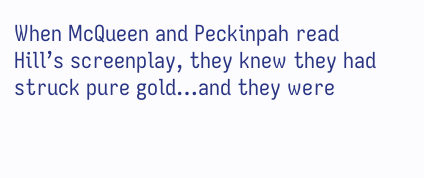When McQueen and Peckinpah read Hill’s screenplay, they knew they had struck pure gold…and they were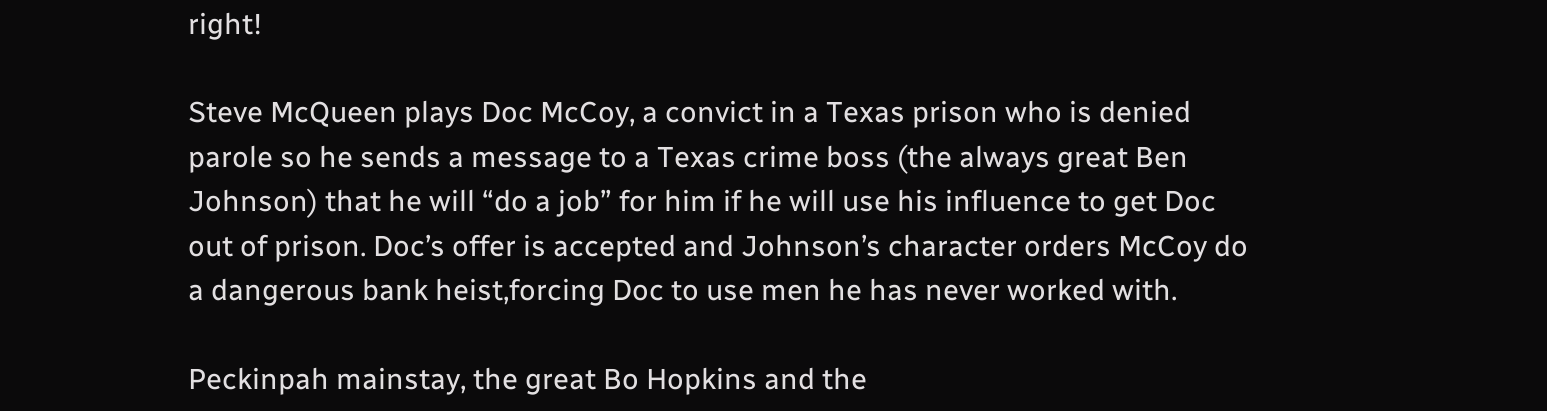right!

Steve McQueen plays Doc McCoy, a convict in a Texas prison who is denied parole so he sends a message to a Texas crime boss (the always great Ben Johnson) that he will “do a job” for him if he will use his influence to get Doc out of prison. Doc’s offer is accepted and Johnson’s character orders McCoy do a dangerous bank heist,forcing Doc to use men he has never worked with.

Peckinpah mainstay, the great Bo Hopkins and the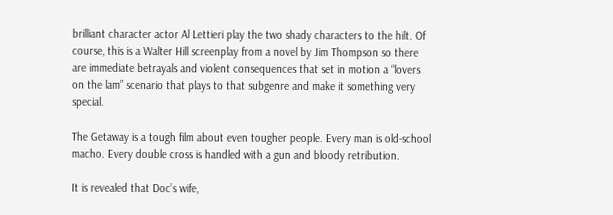brilliant character actor Al Lettieri play the two shady characters to the hilt. Of course, this is a Walter Hill screenplay from a novel by Jim Thompson so there are immediate betrayals and violent consequences that set in motion a “lovers on the lam” scenario that plays to that subgenre and make it something very special.

The Getaway is a tough film about even tougher people. Every man is old-school macho. Every double cross is handled with a gun and bloody retribution.

It is revealed that Doc’s wife,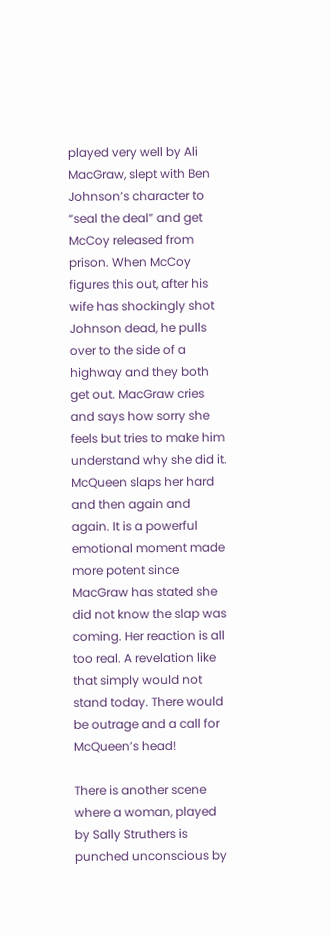played very well by Ali MacGraw, slept with Ben Johnson’s character to “seal the deal” and get McCoy released from prison. When McCoy figures this out, after his wife has shockingly shot Johnson dead, he pulls over to the side of a highway and they both get out. MacGraw cries and says how sorry she feels but tries to make him understand why she did it. McQueen slaps her hard and then again and again. It is a powerful emotional moment made more potent since MacGraw has stated she did not know the slap was coming. Her reaction is all too real. A revelation like that simply would not stand today. There would be outrage and a call for McQueen’s head!

There is another scene where a woman, played by Sally Struthers is punched unconscious by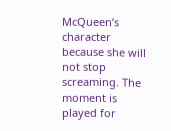McQueen’s character because she will not stop screaming. The moment is played for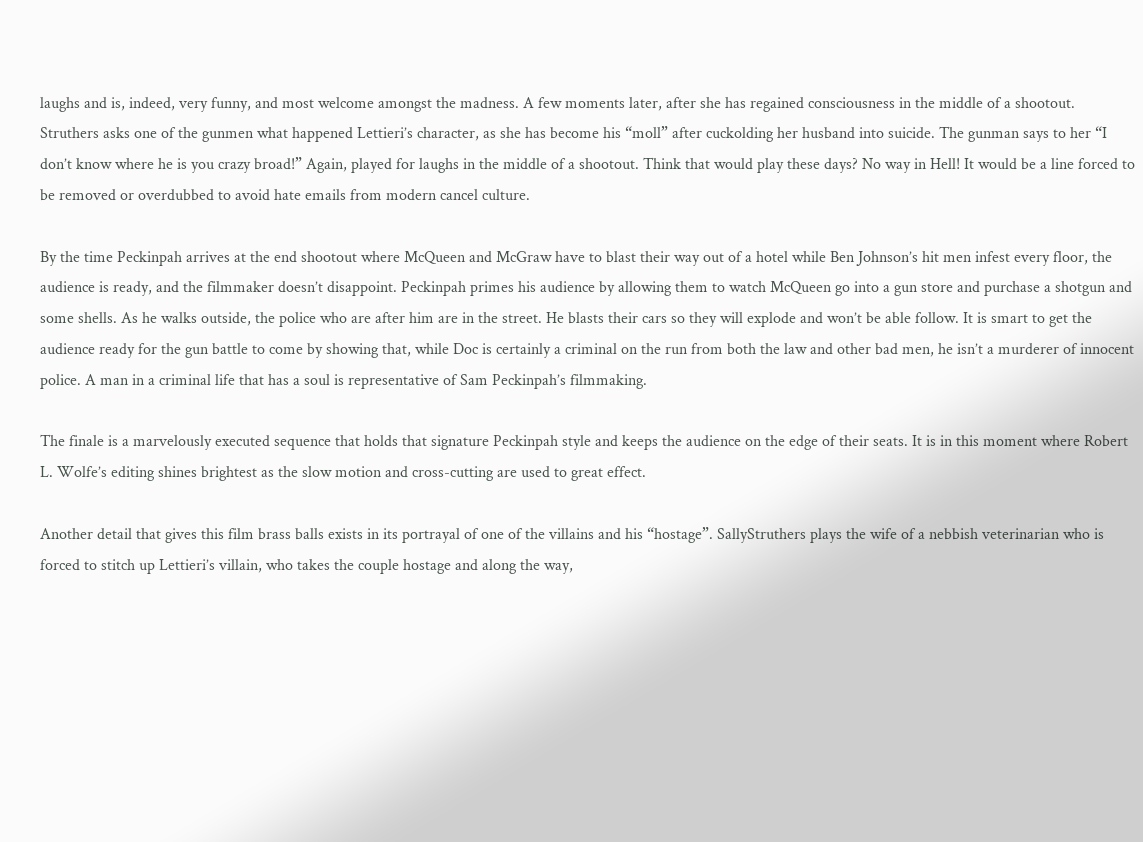laughs and is, indeed, very funny, and most welcome amongst the madness. A few moments later, after she has regained consciousness in the middle of a shootout. Struthers asks one of the gunmen what happened Lettieri’s character, as she has become his “moll” after cuckolding her husband into suicide. The gunman says to her “I don’t know where he is you crazy broad!” Again, played for laughs in the middle of a shootout. Think that would play these days? No way in Hell! It would be a line forced to be removed or overdubbed to avoid hate emails from modern cancel culture.

By the time Peckinpah arrives at the end shootout where McQueen and McGraw have to blast their way out of a hotel while Ben Johnson’s hit men infest every floor, the audience is ready, and the filmmaker doesn’t disappoint. Peckinpah primes his audience by allowing them to watch McQueen go into a gun store and purchase a shotgun and some shells. As he walks outside, the police who are after him are in the street. He blasts their cars so they will explode and won’t be able follow. It is smart to get the audience ready for the gun battle to come by showing that, while Doc is certainly a criminal on the run from both the law and other bad men, he isn’t a murderer of innocent police. A man in a criminal life that has a soul is representative of Sam Peckinpah’s filmmaking.

The finale is a marvelously executed sequence that holds that signature Peckinpah style and keeps the audience on the edge of their seats. It is in this moment where Robert L. Wolfe’s editing shines brightest as the slow motion and cross-cutting are used to great effect.

Another detail that gives this film brass balls exists in its portrayal of one of the villains and his “hostage”. SallyStruthers plays the wife of a nebbish veterinarian who is forced to stitch up Lettieri’s villain, who takes the couple hostage and along the way,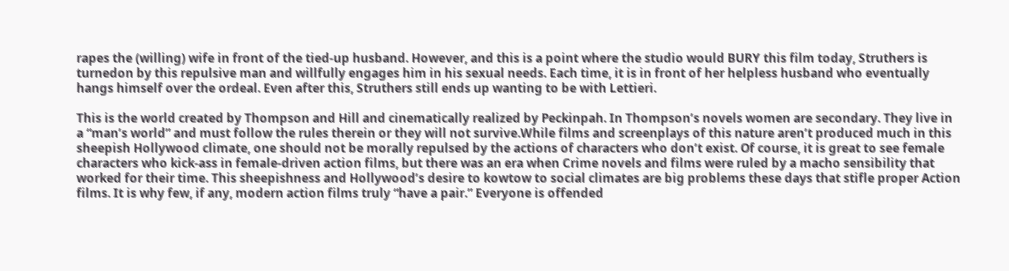rapes the (willing) wife in front of the tied-up husband. However, and this is a point where the studio would BURY this film today, Struthers is turnedon by this repulsive man and willfully engages him in his sexual needs. Each time, it is in front of her helpless husband who eventually hangs himself over the ordeal. Even after this, Struthers still ends up wanting to be with Lettieri.

This is the world created by Thompson and Hill and cinematically realized by Peckinpah. In Thompson’s novels women are secondary. They live in a “man’s world” and must follow the rules therein or they will not survive.While films and screenplays of this nature aren’t produced much in this sheepish Hollywood climate, one should not be morally repulsed by the actions of characters who don’t exist. Of course, it is great to see female characters who kick-ass in female-driven action films, but there was an era when Crime novels and films were ruled by a macho sensibility that worked for their time. This sheepishness and Hollywood’s desire to kowtow to social climates are big problems these days that stifle proper Action films. It is why few, if any, modern action films truly “have a pair.” Everyone is offended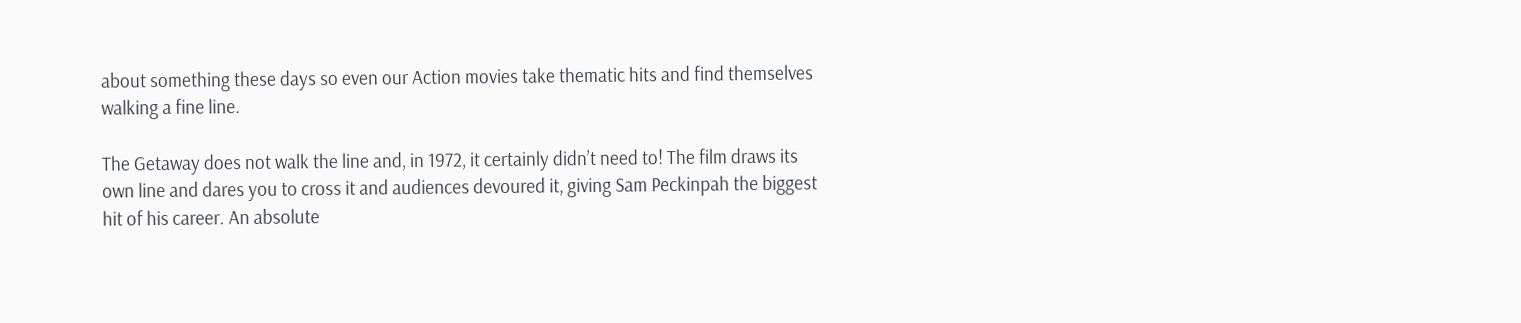about something these days so even our Action movies take thematic hits and find themselves walking a fine line.

The Getaway does not walk the line and, in 1972, it certainly didn’t need to! The film draws its own line and dares you to cross it and audiences devoured it, giving Sam Peckinpah the biggest hit of his career. An absolute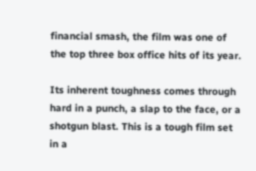financial smash, the film was one of the top three box office hits of its year.

Its inherent toughness comes through hard in a punch, a slap to the face, or a shotgun blast. This is a tough film set in a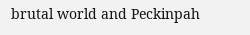brutal world and Peckinpah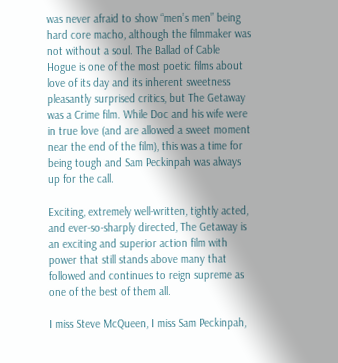was never afraid to show “men’s men” being hard core macho, although the filmmaker was not without a soul. The Ballad of Cable Hogue is one of the most poetic films about love of its day and its inherent sweetness pleasantly surprised critics, but The Getaway was a Crime film. While Doc and his wife were in true love (and are allowed a sweet moment near the end of the film), this was a time for being tough and Sam Peckinpah was always up for the call.

Exciting, extremely well-written, tightly acted, and ever-so-sharply directed, The Getaway is an exciting and superior action film with power that still stands above many that followed and continues to reign supreme as one of the best of them all.

I miss Steve McQueen, I miss Sam Peckinpah,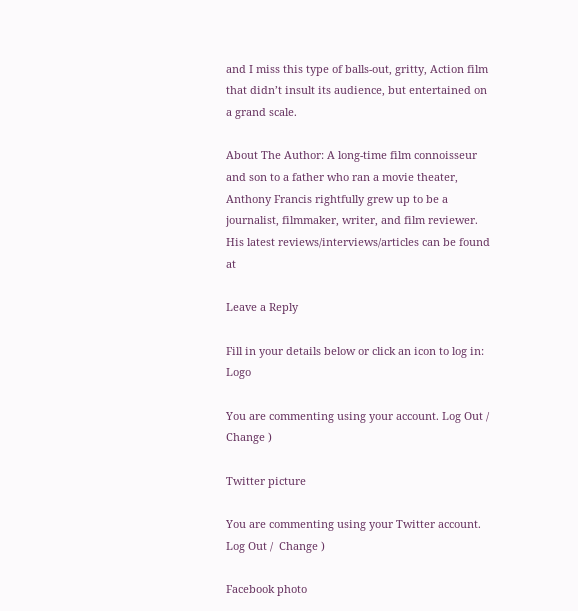and I miss this type of balls-out, gritty, Action film that didn’t insult its audience, but entertained on a grand scale.

About The Author: A long-time film connoisseur and son to a father who ran a movie theater, Anthony Francis rightfully grew up to be a journalist, filmmaker, writer, and film reviewer. His latest reviews/interviews/articles can be found at

Leave a Reply

Fill in your details below or click an icon to log in: Logo

You are commenting using your account. Log Out /  Change )

Twitter picture

You are commenting using your Twitter account. Log Out /  Change )

Facebook photo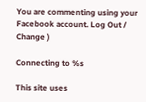You are commenting using your Facebook account. Log Out /  Change )

Connecting to %s

This site uses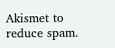Akismet to reduce spam.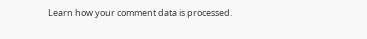Learn how your comment data is processed.